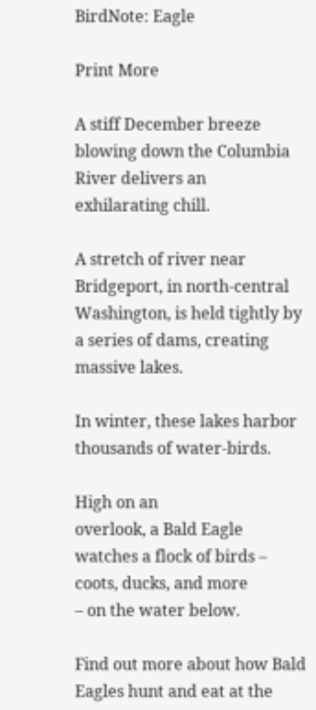BirdNote: Eagle

Print More

A stiff December breeze blowing down the Columbia River delivers an
exhilarating chill.

A stretch of river near Bridgeport, in north-central
Washington, is held tightly by a series of dams, creating massive lakes.

In winter, these lakes harbor thousands of water-birds.

High on an
overlook, a Bald Eagle watches a flock of birds – coots, ducks, and more
– on the water below.

Find out more about how Bald Eagles hunt and eat at the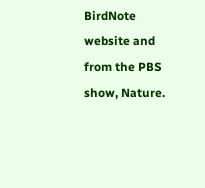BirdNote website and from the PBS show, Nature.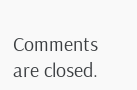Comments are closed.